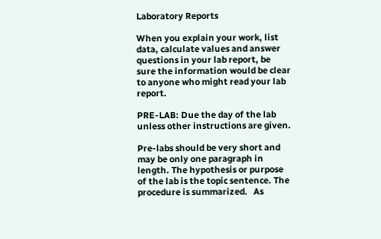Laboratory Reports

When you explain your work, list data, calculate values and answer questions in your lab report, be sure the information would be clear to anyone who might read your lab report.

PRE-LAB: Due the day of the lab unless other instructions are given.

Pre-labs should be very short and may be only one paragraph in length. The hypothesis or purpose of the lab is the topic sentence. The procedure is summarized.   As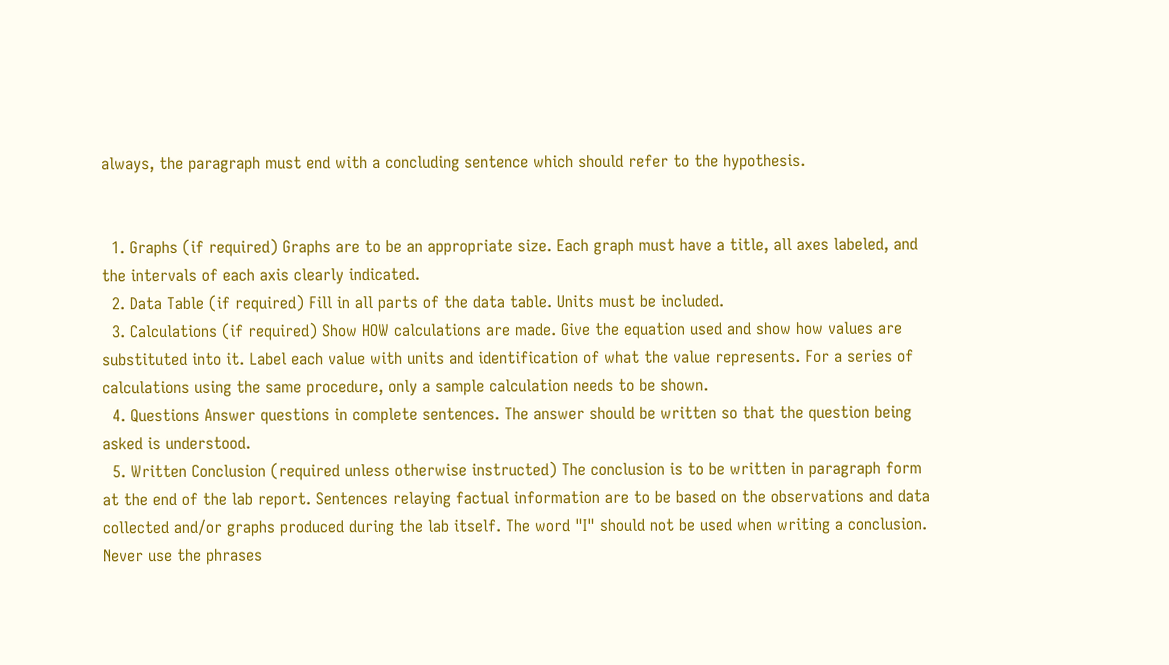always, the paragraph must end with a concluding sentence which should refer to the hypothesis.


  1. Graphs (if required) Graphs are to be an appropriate size. Each graph must have a title, all axes labeled, and the intervals of each axis clearly indicated.
  2. Data Table (if required) Fill in all parts of the data table. Units must be included.
  3. Calculations (if required) Show HOW calculations are made. Give the equation used and show how values are substituted into it. Label each value with units and identification of what the value represents. For a series of calculations using the same procedure, only a sample calculation needs to be shown.
  4. Questions Answer questions in complete sentences. The answer should be written so that the question being asked is understood.
  5. Written Conclusion (required unless otherwise instructed) The conclusion is to be written in paragraph form at the end of the lab report. Sentences relaying factual information are to be based on the observations and data collected and/or graphs produced during the lab itself. The word "I" should not be used when writing a conclusion. Never use the phrases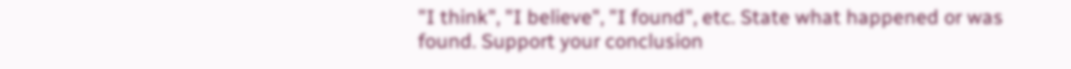"I think", "I believe", "I found", etc. State what happened or was found. Support your conclusion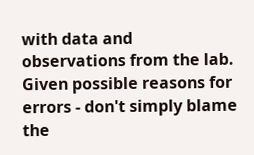with data and observations from the lab.  Given possible reasons for errors - don't simply blame the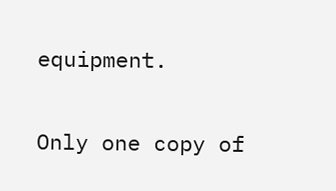equipment.

Only one copy of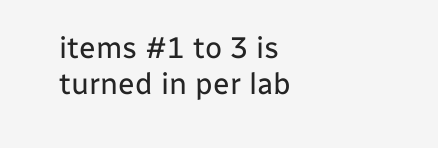items #1 to 3 is turned in per lab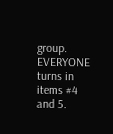group.   EVERYONE turns in items #4 and 5.